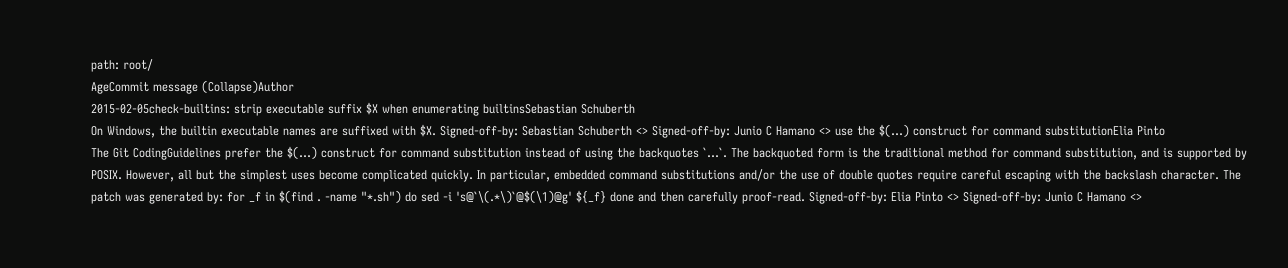path: root/
AgeCommit message (Collapse)Author
2015-02-05check-builtins: strip executable suffix $X when enumerating builtinsSebastian Schuberth
On Windows, the builtin executable names are suffixed with $X. Signed-off-by: Sebastian Schuberth <> Signed-off-by: Junio C Hamano <> use the $(...) construct for command substitutionElia Pinto
The Git CodingGuidelines prefer the $(...) construct for command substitution instead of using the backquotes `...`. The backquoted form is the traditional method for command substitution, and is supported by POSIX. However, all but the simplest uses become complicated quickly. In particular, embedded command substitutions and/or the use of double quotes require careful escaping with the backslash character. The patch was generated by: for _f in $(find . -name "*.sh") do sed -i 's@`\(.*\)`@$(\1)@g' ${_f} done and then carefully proof-read. Signed-off-by: Elia Pinto <> Signed-off-by: Junio C Hamano <>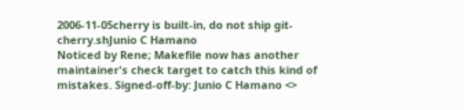2006-11-05cherry is built-in, do not ship git-cherry.shJunio C Hamano
Noticed by Rene; Makefile now has another maintainer's check target to catch this kind of mistakes. Signed-off-by: Junio C Hamano <>